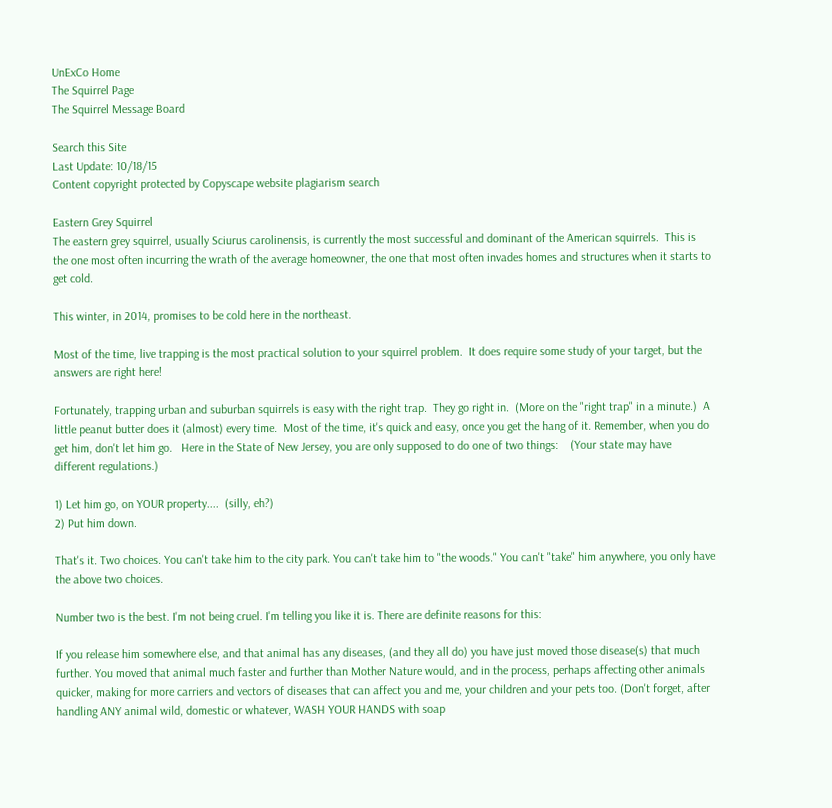UnExCo Home
The Squirrel Page
The Squirrel Message Board

Search this Site
Last Update: 10/18/15
Content copyright protected by Copyscape website plagiarism search

Eastern Grey Squirrel
The eastern grey squirrel, usually Sciurus carolinensis, is currently the most successful and dominant of the American squirrels.  This is the one most often incurring the wrath of the average homeowner, the one that most often invades homes and structures when it starts to get cold.

This winter, in 2014, promises to be cold here in the northeast.

Most of the time, live trapping is the most practical solution to your squirrel problem.  It does require some study of your target, but the answers are right here!

Fortunately, trapping urban and suburban squirrels is easy with the right trap.  They go right in.  (More on the "right trap" in a minute.)  A little peanut butter does it (almost) every time.  Most of the time, it's quick and easy, once you get the hang of it. Remember, when you do get him, don't let him go.   Here in the State of New Jersey, you are only supposed to do one of two things:    (Your state may have different regulations.)

1) Let him go, on YOUR property....  (silly, eh?)
2) Put him down.

That's it. Two choices. You can't take him to the city park. You can't take him to "the woods." You can't "take" him anywhere, you only have the above two choices.

Number two is the best. I'm not being cruel. I'm telling you like it is. There are definite reasons for this:

If you release him somewhere else, and that animal has any diseases, (and they all do) you have just moved those disease(s) that much further. You moved that animal much faster and further than Mother Nature would, and in the process, perhaps affecting other animals quicker, making for more carriers and vectors of diseases that can affect you and me, your children and your pets too. (Don't forget, after handling ANY animal wild, domestic or whatever, WASH YOUR HANDS with soap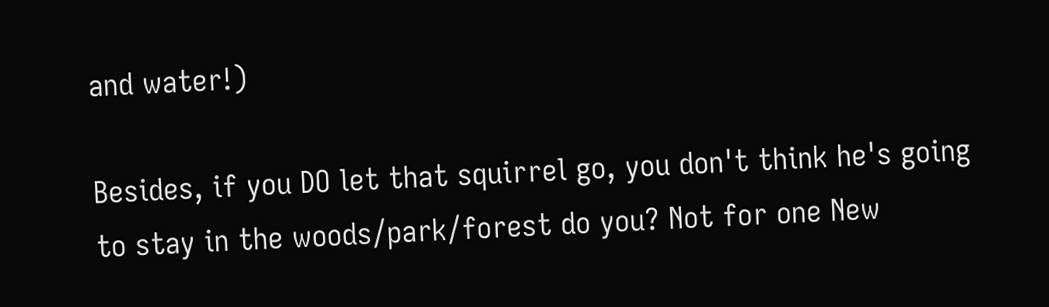and water!)

Besides, if you DO let that squirrel go, you don't think he's going to stay in the woods/park/forest do you? Not for one New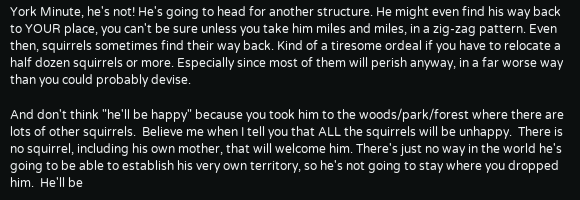York Minute, he's not! He's going to head for another structure. He might even find his way back to YOUR place, you can't be sure unless you take him miles and miles, in a zig-zag pattern. Even then, squirrels sometimes find their way back. Kind of a tiresome ordeal if you have to relocate a half dozen squirrels or more. Especially since most of them will perish anyway, in a far worse way than you could probably devise.

And don't think "he'll be happy" because you took him to the woods/park/forest where there are lots of other squirrels.  Believe me when I tell you that ALL the squirrels will be unhappy.  There is no squirrel, including his own mother, that will welcome him. There's just no way in the world he's going to be able to establish his very own territory, so he's not going to stay where you dropped him.  He'll be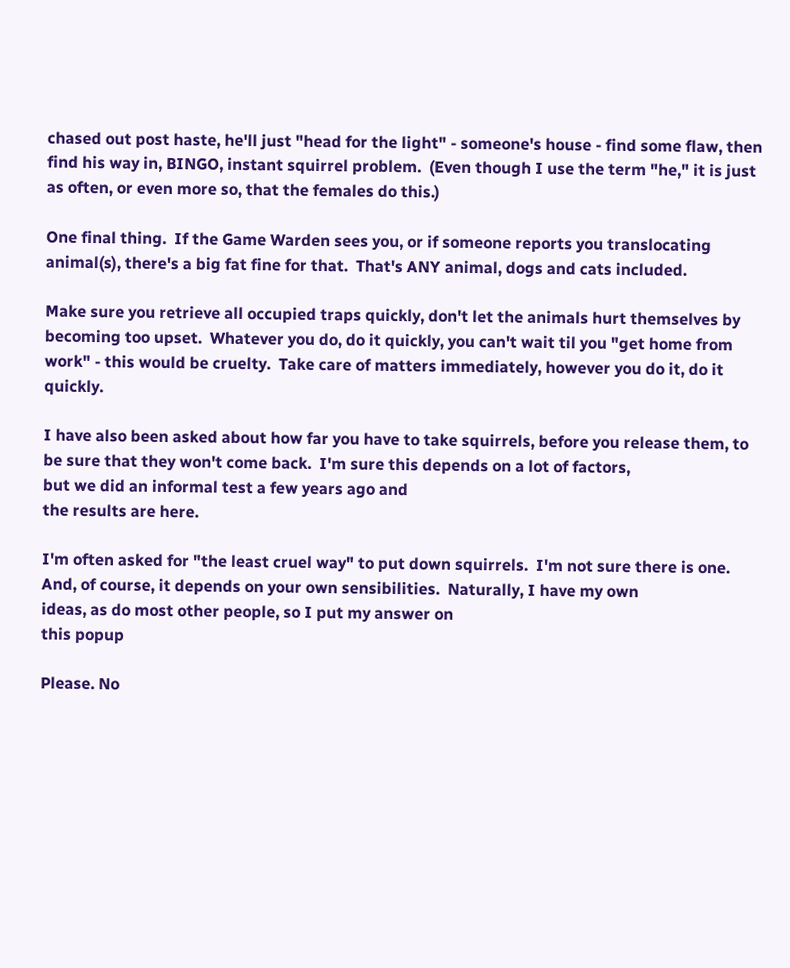chased out post haste, he'll just "head for the light" - someone's house - find some flaw, then find his way in, BINGO, instant squirrel problem.  (Even though I use the term "he," it is just as often, or even more so, that the females do this.)

One final thing.  If the Game Warden sees you, or if someone reports you translocating animal(s), there's a big fat fine for that.  That's ANY animal, dogs and cats included.

Make sure you retrieve all occupied traps quickly, don't let the animals hurt themselves by becoming too upset.  Whatever you do, do it quickly, you can't wait til you "get home from work" - this would be cruelty.  Take care of matters immediately, however you do it, do it quickly.

I have also been asked about how far you have to take squirrels, before you release them, to be sure that they won't come back.  I'm sure this depends on a lot of factors,
but we did an informal test a few years ago and
the results are here.

I'm often asked for "the least cruel way" to put down squirrels.  I'm not sure there is one.  And, of course, it depends on your own sensibilities.  Naturally, I have my own
ideas, as do most other people, so I put my answer on
this popup

Please. No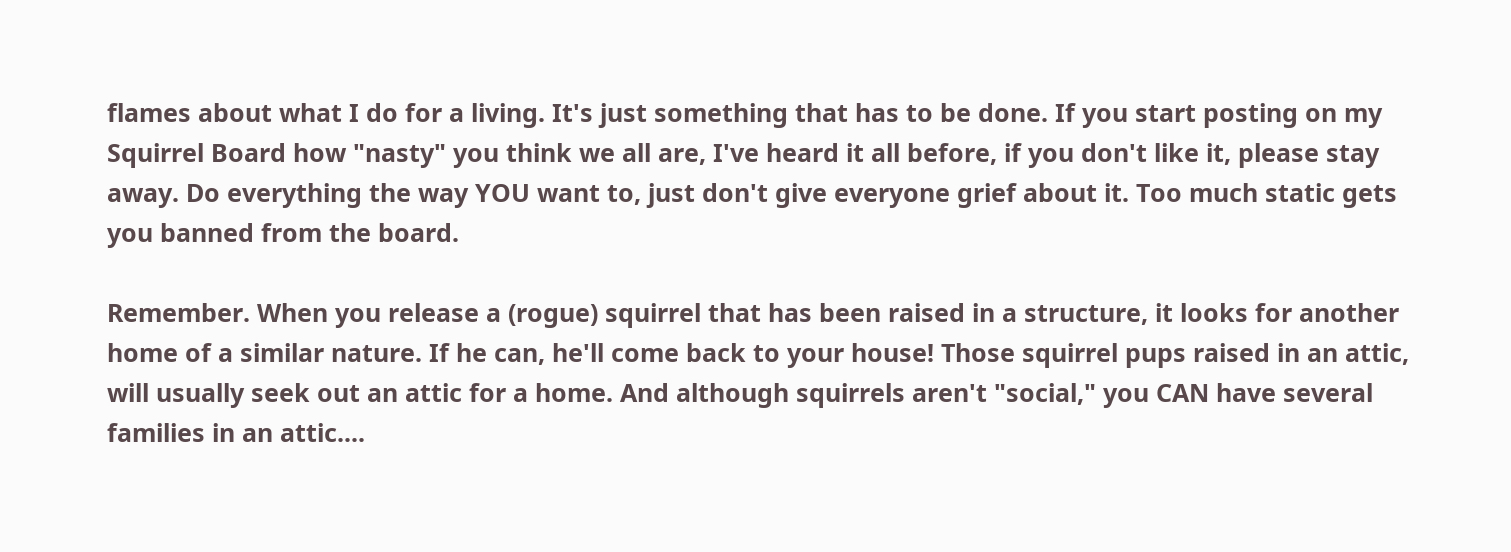flames about what I do for a living. It's just something that has to be done. If you start posting on my Squirrel Board how "nasty" you think we all are, I've heard it all before, if you don't like it, please stay away. Do everything the way YOU want to, just don't give everyone grief about it. Too much static gets you banned from the board.

Remember. When you release a (rogue) squirrel that has been raised in a structure, it looks for another home of a similar nature. If he can, he'll come back to your house! Those squirrel pups raised in an attic, will usually seek out an attic for a home. And although squirrels aren't "social," you CAN have several families in an attic....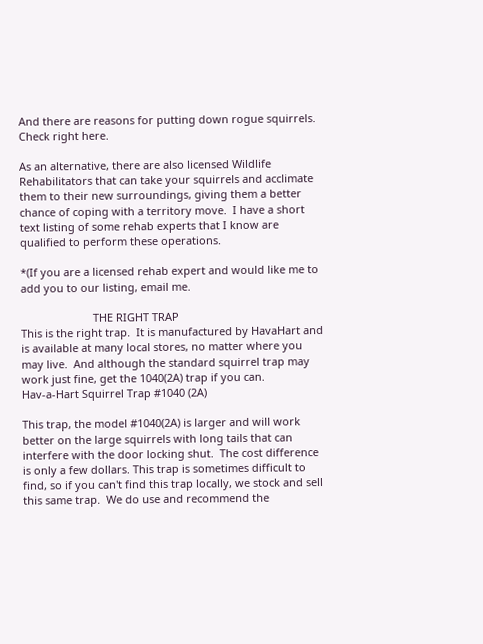And there are reasons for putting down rogue squirrels.
Check right here.

As an alternative, there are also licensed Wildlife Rehabilitators that can take your squirrels and acclimate them to their new surroundings, giving them a better chance of coping with a territory move.  I have a short text listing of some rehab experts that I know are qualified to perform these operations.

*(If you are a licensed rehab expert and would like me to add you to our listing, email me.

                        THE RIGHT TRAP
This is the right trap.  It is manufactured by HavaHart and is available at many local stores, no matter where you may live.  And although the standard squirrel trap may work just fine, get the 1040(2A) trap if you can.
Hav-a-Hart Squirrel Trap #1040 (2A)

This trap, the model #1040(2A) is larger and will work better on the large squirrels with long tails that can interfere with the door locking shut.  The cost difference is only a few dollars. This trap is sometimes difficult to find, so if you can't find this trap locally, we stock and sell this same trap.  We do use and recommend the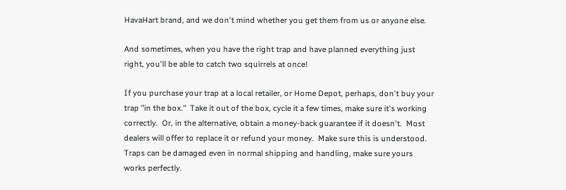HavaHart brand, and we don't mind whether you get them from us or anyone else.

And sometimes, when you have the right trap and have planned everything just right, you'll be able to catch two squirrels at once!

If you purchase your trap at a local retailer, or Home Depot, perhaps, don't buy your trap "in the box."  Take it out of the box, cycle it a few times, make sure it's working correctly.  Or, in the alternative, obtain a money-back guarantee if it doesn't.  Most dealers will offer to replace it or refund your money.  Make sure this is understood. Traps can be damaged even in normal shipping and handling, make sure yours works perfectly.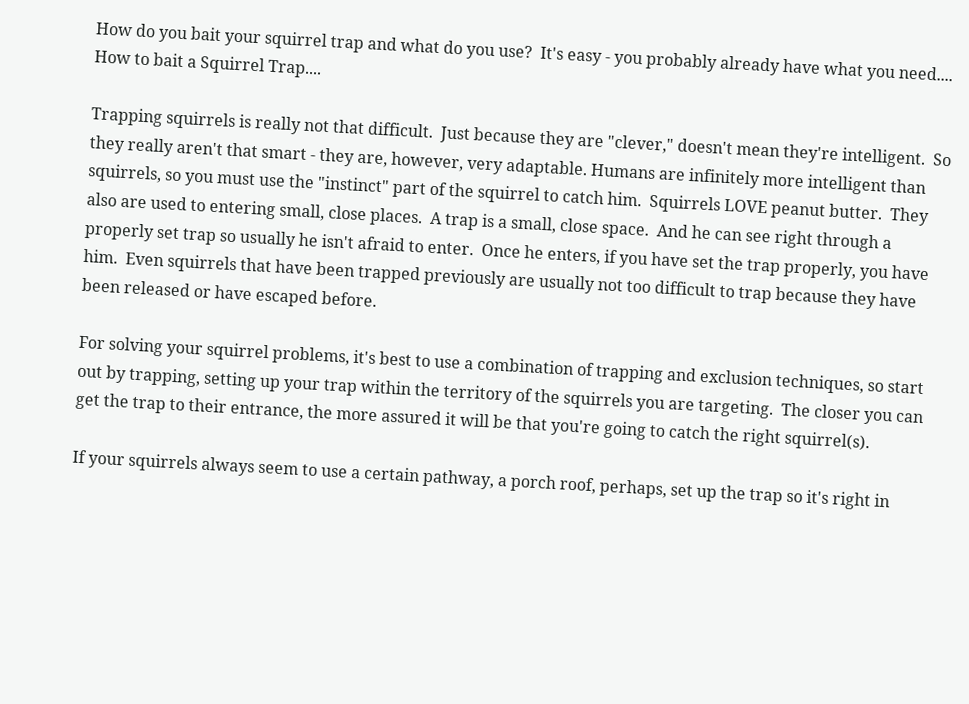How do you bait your squirrel trap and what do you use?  It's easy - you probably already have what you need....
How to bait a Squirrel Trap....

Trapping squirrels is really not that difficult.  Just because they are "clever," doesn't mean they're intelligent.  So they really aren't that smart - they are, however, very adaptable. Humans are infinitely more intelligent than squirrels, so you must use the "instinct" part of the squirrel to catch him.  Squirrels LOVE peanut butter.  They also are used to entering small, close places.  A trap is a small, close space.  And he can see right through a properly set trap so usually he isn't afraid to enter.  Once he enters, if you have set the trap properly, you have him.  Even squirrels that have been trapped previously are usually not too difficult to trap because they have been released or have escaped before.

For solving your squirrel problems, it's best to use a combination of trapping and exclusion techniques, so start out by trapping, setting up your trap within the territory of the squirrels you are targeting.  The closer you can get the trap to their entrance, the more assured it will be that you're going to catch the right squirrel(s).

If your squirrels always seem to use a certain pathway, a porch roof, perhaps, set up the trap so it's right in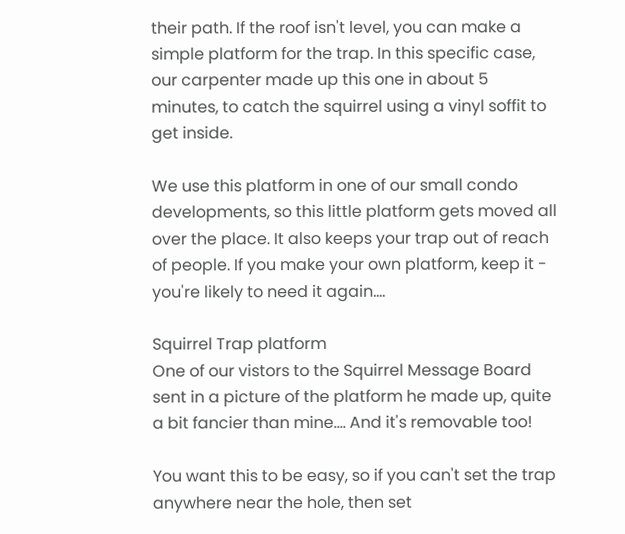their path. If the roof isn't level, you can make a simple platform for the trap. In this specific case, our carpenter made up this one in about 5 minutes, to catch the squirrel using a vinyl soffit to get inside.

We use this platform in one of our small condo developments, so this little platform gets moved all over the place. It also keeps your trap out of reach of people. If you make your own platform, keep it - you're likely to need it again....

Squirrel Trap platform
One of our vistors to the Squirrel Message Board sent in a picture of the platform he made up, quite a bit fancier than mine.... And it's removable too!

You want this to be easy, so if you can't set the trap anywhere near the hole, then set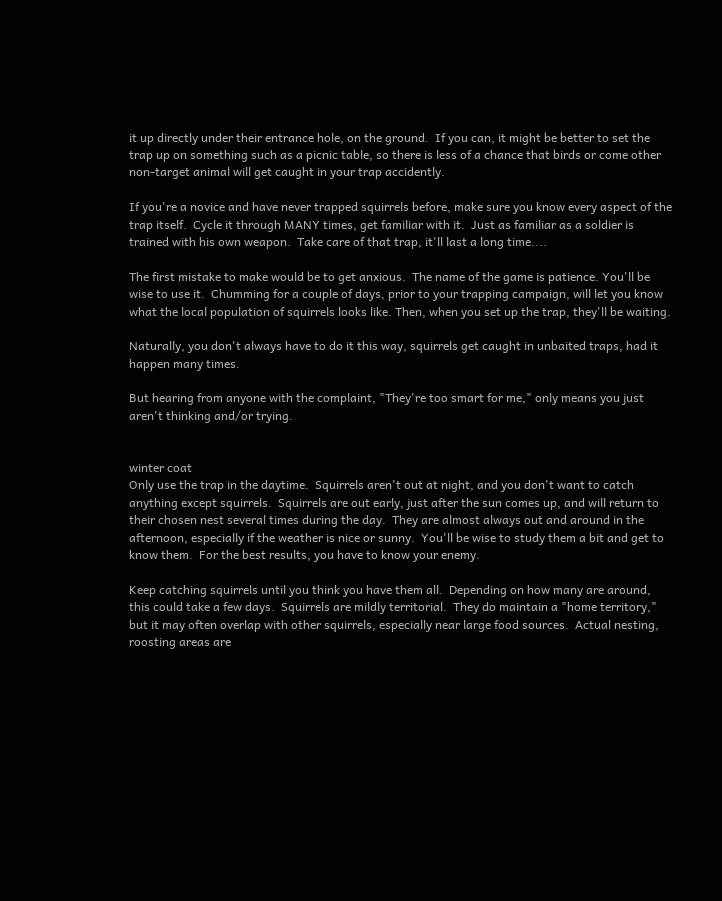it up directly under their entrance hole, on the ground.  If you can, it might be better to set the trap up on something such as a picnic table, so there is less of a chance that birds or come other non-target animal will get caught in your trap accidently.

If you're a novice and have never trapped squirrels before, make sure you know every aspect of the trap itself.  Cycle it through MANY times, get familiar with it.  Just as familiar as a soldier is trained with his own weapon.  Take care of that trap, it'll last a long time....

The first mistake to make would be to get anxious.  The name of the game is patience. You'll be wise to use it.  Chumming for a couple of days, prior to your trapping campaign, will let you know what the local population of squirrels looks like. Then, when you set up the trap, they'll be waiting.

Naturally, you don't always have to do it this way, squirrels get caught in unbaited traps, had it happen many times.

But hearing from anyone with the complaint, "They're too smart for me," only means you just aren't thinking and/or trying.


winter coat
Only use the trap in the daytime.  Squirrels aren't out at night, and you don't want to catch anything except squirrels.  Squirrels are out early, just after the sun comes up, and will return to their chosen nest several times during the day.  They are almost always out and around in the afternoon, especially if the weather is nice or sunny.  You'll be wise to study them a bit and get to know them.  For the best results, you have to know your enemy.

Keep catching squirrels until you think you have them all.  Depending on how many are around, this could take a few days.  Squirrels are mildly territorial.  They do maintain a "home territory," but it may often overlap with other squirrels, especially near large food sources.  Actual nesting, roosting areas are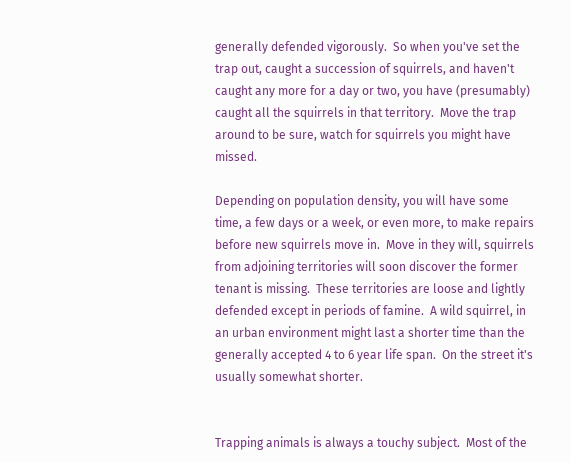generally defended vigorously.  So when you've set the trap out, caught a succession of squirrels, and haven't caught any more for a day or two, you have (presumably) caught all the squirrels in that territory.  Move the trap around to be sure, watch for squirrels you might have missed.

Depending on population density, you will have some time, a few days or a week, or even more, to make repairs before new squirrels move in.  Move in they will, squirrels from adjoining territories will soon discover the former tenant is missing.  These territories are loose and lightly defended except in periods of famine.  A wild squirrel, in an urban environment might last a shorter time than the generally accepted 4 to 6 year life span.  On the street it's usually somewhat shorter.


Trapping animals is always a touchy subject.  Most of the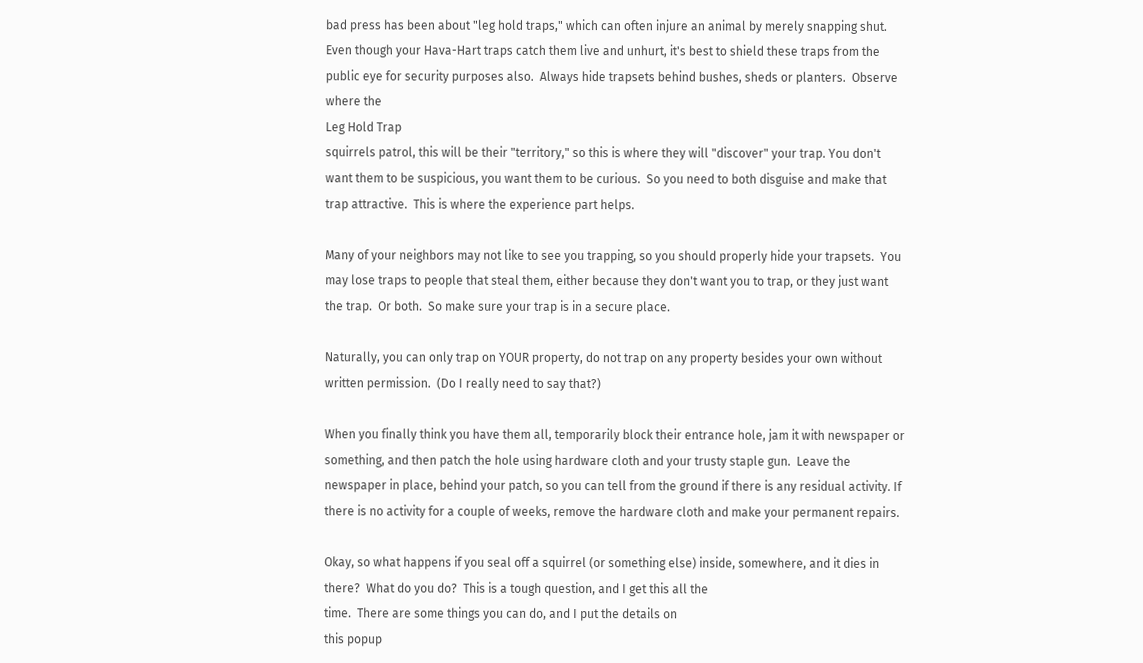bad press has been about "leg hold traps," which can often injure an animal by merely snapping shut.  Even though your Hava-Hart traps catch them live and unhurt, it's best to shield these traps from the public eye for security purposes also.  Always hide trapsets behind bushes, sheds or planters.  Observe where the
Leg Hold Trap
squirrels patrol, this will be their "territory," so this is where they will "discover" your trap. You don't want them to be suspicious, you want them to be curious.  So you need to both disguise and make that trap attractive.  This is where the experience part helps.

Many of your neighbors may not like to see you trapping, so you should properly hide your trapsets.  You may lose traps to people that steal them, either because they don't want you to trap, or they just want the trap.  Or both.  So make sure your trap is in a secure place.

Naturally, you can only trap on YOUR property, do not trap on any property besides your own without written permission.  (Do I really need to say that?)

When you finally think you have them all, temporarily block their entrance hole, jam it with newspaper or something, and then patch the hole using hardware cloth and your trusty staple gun.  Leave the newspaper in place, behind your patch, so you can tell from the ground if there is any residual activity. If there is no activity for a couple of weeks, remove the hardware cloth and make your permanent repairs.

Okay, so what happens if you seal off a squirrel (or something else) inside, somewhere, and it dies in there?  What do you do?  This is a tough question, and I get this all the
time.  There are some things you can do, and I put the details on
this popup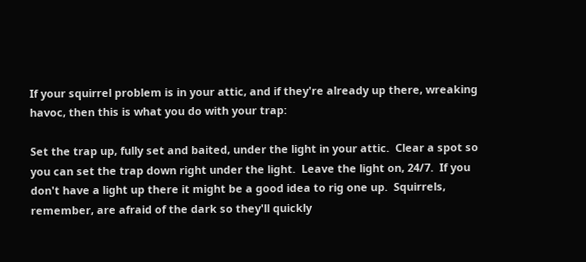If your squirrel problem is in your attic, and if they're already up there, wreaking havoc, then this is what you do with your trap:

Set the trap up, fully set and baited, under the light in your attic.  Clear a spot so you can set the trap down right under the light.  Leave the light on, 24/7.  If you don't have a light up there it might be a good idea to rig one up.  Squirrels, remember, are afraid of the dark so they'll quickly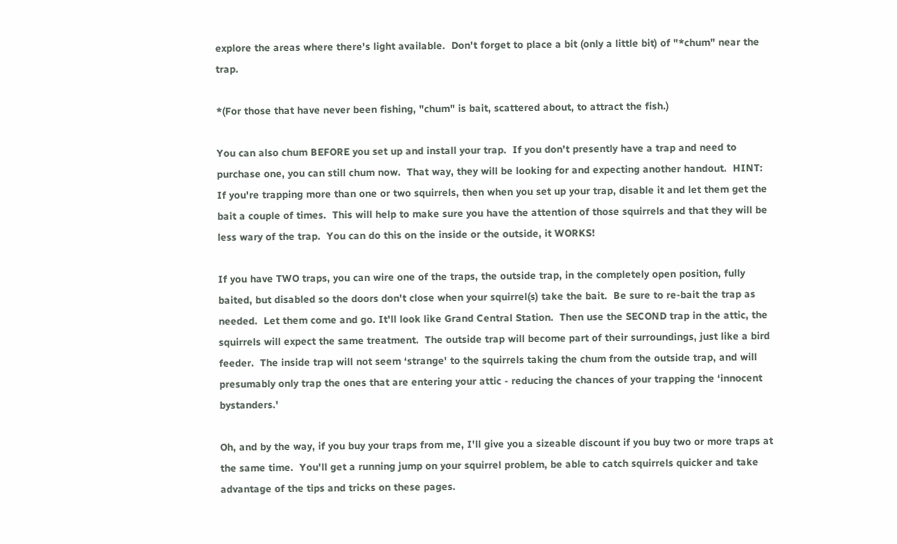explore the areas where there's light available.  Don't forget to place a bit (only a little bit) of "*chum" near the trap.

*(For those that have never been fishing, "chum" is bait, scattered about, to attract the fish.)

You can also chum BEFORE you set up and install your trap.  If you don't presently have a trap and need to purchase one, you can still chum now.  That way, they will be looking for and expecting another handout.  HINT:  If you're trapping more than one or two squirrels, then when you set up your trap, disable it and let them get the bait a couple of times.  This will help to make sure you have the attention of those squirrels and that they will be less wary of the trap.  You can do this on the inside or the outside, it WORKS!

If you have TWO traps, you can wire one of the traps, the outside trap, in the completely open position, fully baited, but disabled so the doors don't close when your squirrel(s) take the bait.  Be sure to re-bait the trap as needed.  Let them come and go. It'll look like Grand Central Station.  Then use the SECOND trap in the attic, the squirrels will expect the same treatment.  The outside trap will become part of their surroundings, just like a bird feeder.  The inside trap will not seem ‘strange' to the squirrels taking the chum from the outside trap, and will presumably only trap the ones that are entering your attic - reducing the chances of your trapping the ‘innocent bystanders.'

Oh, and by the way, if you buy your traps from me, I'll give you a sizeable discount if you buy two or more traps at the same time.  You'll get a running jump on your squirrel problem, be able to catch squirrels quicker and take advantage of the tips and tricks on these pages.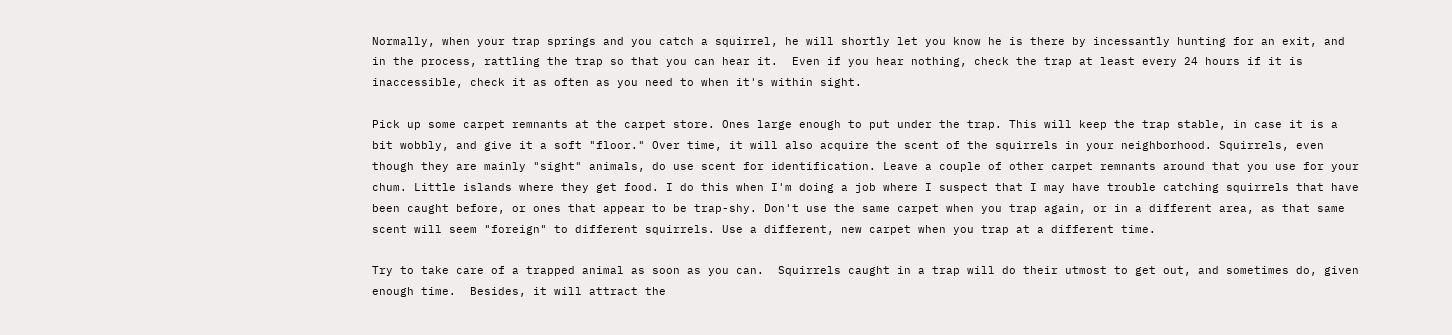Normally, when your trap springs and you catch a squirrel, he will shortly let you know he is there by incessantly hunting for an exit, and in the process, rattling the trap so that you can hear it.  Even if you hear nothing, check the trap at least every 24 hours if it is inaccessible, check it as often as you need to when it's within sight.

Pick up some carpet remnants at the carpet store. Ones large enough to put under the trap. This will keep the trap stable, in case it is a bit wobbly, and give it a soft "floor." Over time, it will also acquire the scent of the squirrels in your neighborhood. Squirrels, even though they are mainly "sight" animals, do use scent for identification. Leave a couple of other carpet remnants around that you use for your chum. Little islands where they get food. I do this when I'm doing a job where I suspect that I may have trouble catching squirrels that have been caught before, or ones that appear to be trap-shy. Don't use the same carpet when you trap again, or in a different area, as that same scent will seem "foreign" to different squirrels. Use a different, new carpet when you trap at a different time.

Try to take care of a trapped animal as soon as you can.  Squirrels caught in a trap will do their utmost to get out, and sometimes do, given enough time.  Besides, it will attract the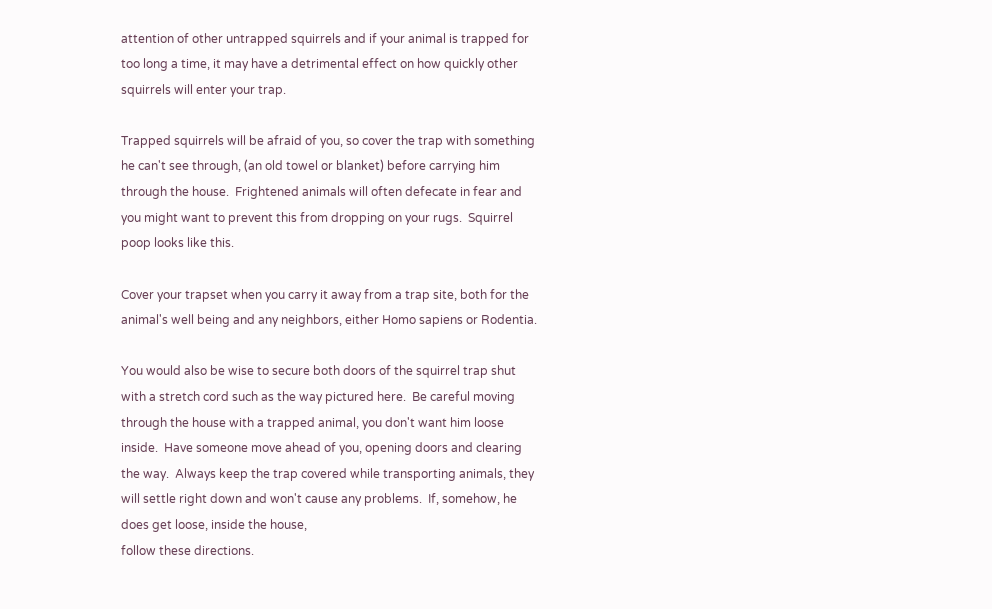attention of other untrapped squirrels and if your animal is trapped for too long a time, it may have a detrimental effect on how quickly other squirrels will enter your trap.

Trapped squirrels will be afraid of you, so cover the trap with something he can't see through, (an old towel or blanket) before carrying him through the house.  Frightened animals will often defecate in fear and you might want to prevent this from dropping on your rugs.  Squirrel poop looks like this.

Cover your trapset when you carry it away from a trap site, both for the animal's well being and any neighbors, either Homo sapiens or Rodentia.

You would also be wise to secure both doors of the squirrel trap shut with a stretch cord such as the way pictured here.  Be careful moving through the house with a trapped animal, you don't want him loose inside.  Have someone move ahead of you, opening doors and clearing the way.  Always keep the trap covered while transporting animals, they will settle right down and won't cause any problems.  If, somehow, he
does get loose, inside the house,
follow these directions.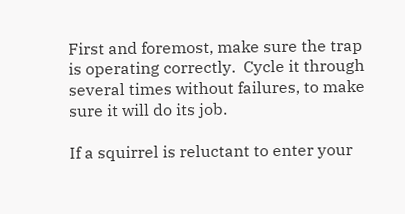First and foremost, make sure the trap is operating correctly.  Cycle it through several times without failures, to make sure it will do its job.

If a squirrel is reluctant to enter your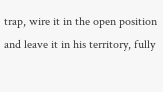trap, wire it in the open position and leave it in his territory, fully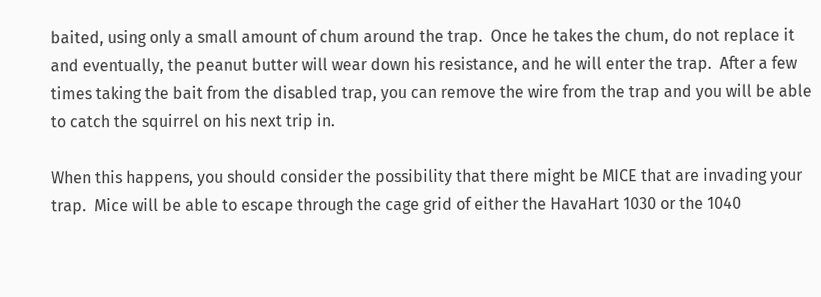baited, using only a small amount of chum around the trap.  Once he takes the chum, do not replace it and eventually, the peanut butter will wear down his resistance, and he will enter the trap.  After a few times taking the bait from the disabled trap, you can remove the wire from the trap and you will be able to catch the squirrel on his next trip in.

When this happens, you should consider the possibility that there might be MICE that are invading your trap.  Mice will be able to escape through the cage grid of either the HavaHart 1030 or the 1040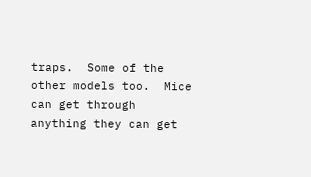traps.  Some of the other models too.  Mice can get through anything they can get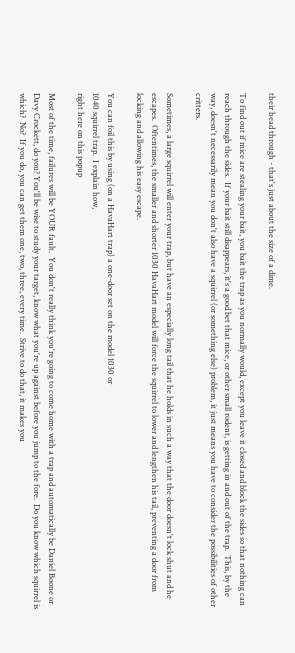their head through - that's just about the size of a dime.

To find out if mice are stealing your bait, you bait the trap as you normally would, except you leave it closed and block the sides so that nothing can reach through the sides.  If your bait still disappears, it's a good bet that mice, or other small rodent, is getting in and out of the trap.  This, by the way, doesn't necessarily mean you don't also have a squirrel (or something else) problem, it just means you have to consider the possibilities of other critters.

Sometimes, a large squirrel will enter your trap, but have an especially long tail that he holds in such a way that the door doesn't lock shut and he escapes.  Oftentimes, the smaller and shorter 1030 HavaHart model will force the squirrel to lower and lengthen his tail, preventing a door from locking and allowing his easy escape.

You can foil this by using (on a HavaHart trap) a one-door set on the model 1030 or
1040 squirrel trap.  I explain how,
right here on this popup

Most of the time, failures will be YOUR fault.  You don't really think you're going to come home with a trap and automatically be Daniel Boone or Davy Crockett, do you? You'll be wise to study your target, know what you're up against before you jump to the fore.  Do you know which squirrel is which?  No?  If you do, you can get them one, two, three, every time.  Strive to do that, it makes you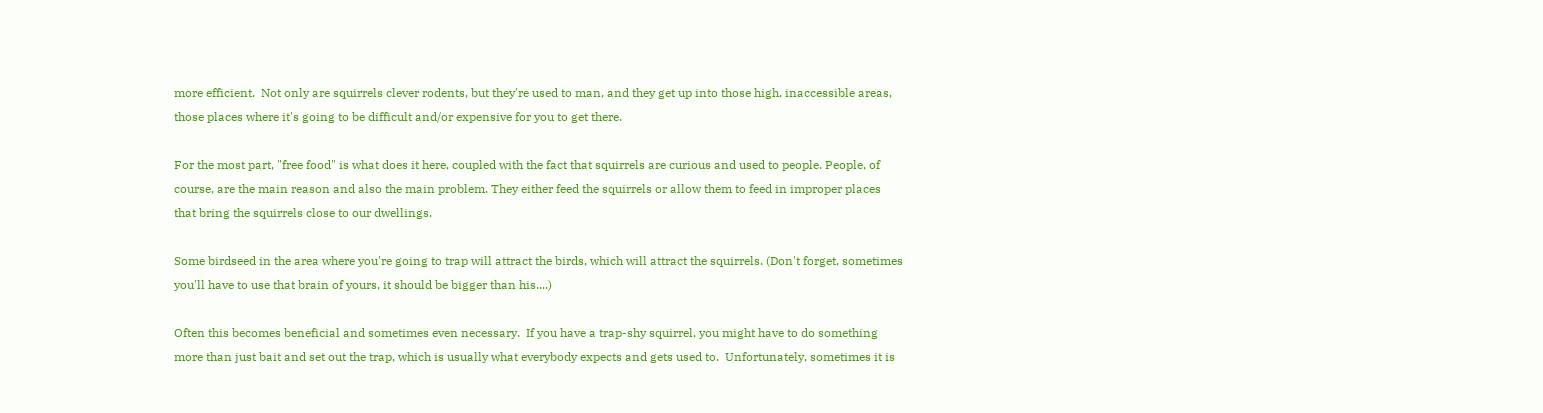more efficient.  Not only are squirrels clever rodents, but they're used to man, and they get up into those high, inaccessible areas, those places where it's going to be difficult and/or expensive for you to get there.

For the most part, "free food" is what does it here, coupled with the fact that squirrels are curious and used to people. People, of course, are the main reason and also the main problem. They either feed the squirrels or allow them to feed in improper places that bring the squirrels close to our dwellings.

Some birdseed in the area where you're going to trap will attract the birds, which will attract the squirrels. (Don't forget, sometimes you'll have to use that brain of yours, it should be bigger than his....)

Often this becomes beneficial and sometimes even necessary.  If you have a trap-shy squirrel, you might have to do something more than just bait and set out the trap, which is usually what everybody expects and gets used to.  Unfortunately, sometimes it is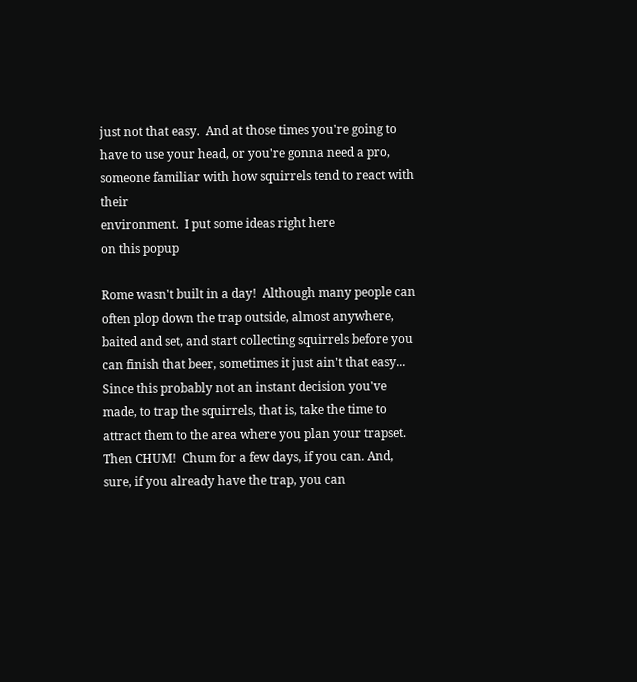just not that easy.  And at those times you're going to have to use your head, or you're gonna need a pro, someone familiar with how squirrels tend to react with their
environment.  I put some ideas right here
on this popup

Rome wasn't built in a day!  Although many people can often plop down the trap outside, almost anywhere, baited and set, and start collecting squirrels before you can finish that beer, sometimes it just ain't that easy...  Since this probably not an instant decision you've made, to trap the squirrels, that is, take the time to attract them to the area where you plan your trapset.  Then CHUM!  Chum for a few days, if you can. And, sure, if you already have the trap, you can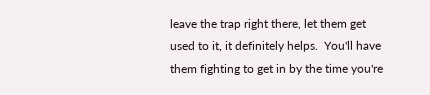leave the trap right there, let them get used to it, it definitely helps.  You'll have them fighting to get in by the time you're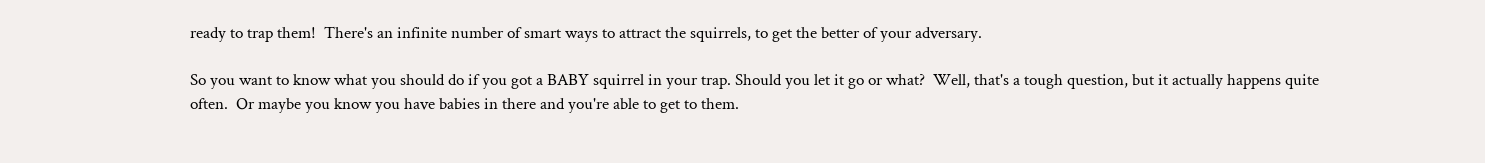ready to trap them!  There's an infinite number of smart ways to attract the squirrels, to get the better of your adversary.

So you want to know what you should do if you got a BABY squirrel in your trap. Should you let it go or what?  Well, that's a tough question, but it actually happens quite often.  Or maybe you know you have babies in there and you're able to get to them.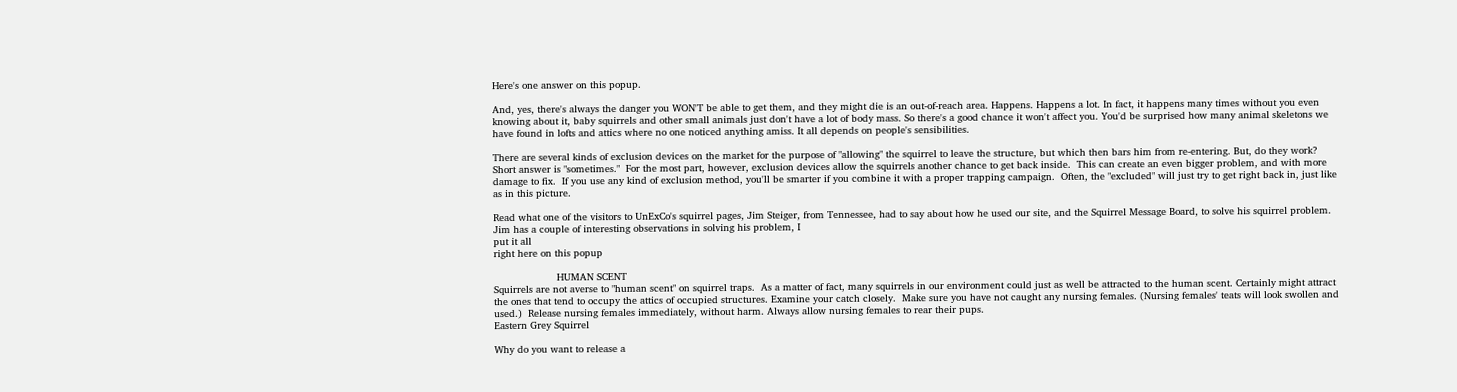Here's one answer on this popup.

And, yes, there's always the danger you WON'T be able to get them, and they might die is an out-of-reach area. Happens. Happens a lot. In fact, it happens many times without you even knowing about it, baby squirrels and other small animals just don't have a lot of body mass. So there's a good chance it won't affect you. You'd be surprised how many animal skeletons we have found in lofts and attics where no one noticed anything amiss. It all depends on people's sensibilities.

There are several kinds of exclusion devices on the market for the purpose of "allowing" the squirrel to leave the structure, but which then bars him from re-entering. But, do they work?  Short answer is "sometimes."  For the most part, however, exclusion devices allow the squirrels another chance to get back inside.  This can create an even bigger problem, and with more damage to fix.  If you use any kind of exclusion method, you'll be smarter if you combine it with a proper trapping campaign.  Often, the "excluded" will just try to get right back in, just like as in this picture.

Read what one of the visitors to UnExCo's squirrel pages, Jim Steiger, from Tennessee, had to say about how he used our site, and the Squirrel Message Board, to solve his squirrel problem.  Jim has a couple of interesting observations in solving his problem, I
put it all
right here on this popup

                     HUMAN SCENT
Squirrels are not averse to "human scent" on squirrel traps.  As a matter of fact, many squirrels in our environment could just as well be attracted to the human scent. Certainly might attract the ones that tend to occupy the attics of occupied structures. Examine your catch closely.  Make sure you have not caught any nursing females. (Nursing females' teats will look swollen and used.)  Release nursing females immediately, without harm. Always allow nursing females to rear their pups.
Eastern Grey Squirrel

Why do you want to release a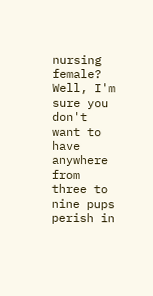nursing female?  Well, I'm sure you don't want to have anywhere from three to nine pups perish in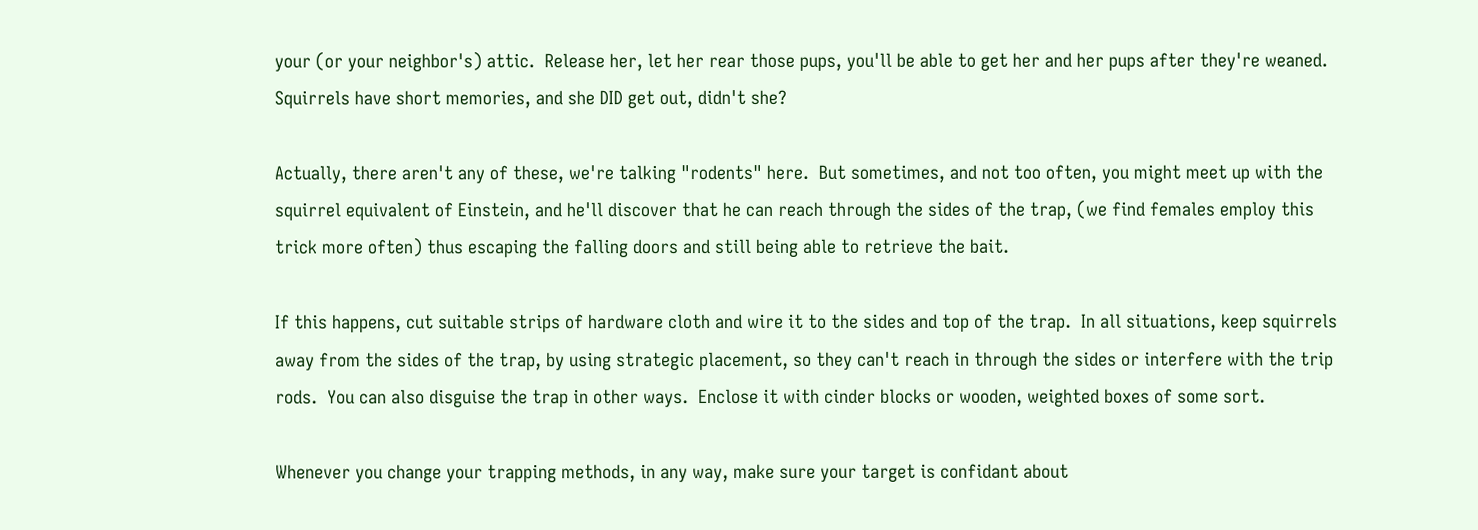your (or your neighbor's) attic.  Release her, let her rear those pups, you'll be able to get her and her pups after they're weaned. Squirrels have short memories, and she DID get out, didn't she?

Actually, there aren't any of these, we're talking "rodents" here.  But sometimes, and not too often, you might meet up with the squirrel equivalent of Einstein, and he'll discover that he can reach through the sides of the trap, (we find females employ this trick more often) thus escaping the falling doors and still being able to retrieve the bait.

If this happens, cut suitable strips of hardware cloth and wire it to the sides and top of the trap.  In all situations, keep squirrels away from the sides of the trap, by using strategic placement, so they can't reach in through the sides or interfere with the trip rods.  You can also disguise the trap in other ways.  Enclose it with cinder blocks or wooden, weighted boxes of some sort.

Whenever you change your trapping methods, in any way, make sure your target is confidant about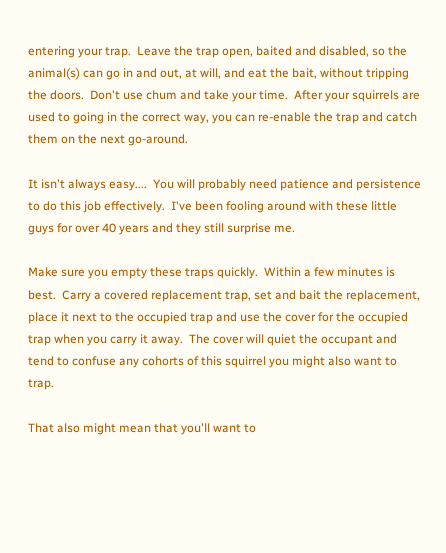entering your trap.  Leave the trap open, baited and disabled, so the animal(s) can go in and out, at will, and eat the bait, without tripping the doors.  Don't use chum and take your time.  After your squirrels are used to going in the correct way, you can re-enable the trap and catch them on the next go-around.

It isn't always easy....  You will probably need patience and persistence to do this job effectively.  I've been fooling around with these little guys for over 40 years and they still surprise me.

Make sure you empty these traps quickly.  Within a few minutes is best.  Carry a covered replacement trap, set and bait the replacement, place it next to the occupied trap and use the cover for the occupied trap when you carry it away.  The cover will quiet the occupant and tend to confuse any cohorts of this squirrel you might also want to trap.

That also might mean that you'll want to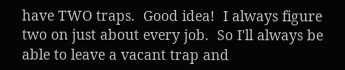have TWO traps.  Good idea!  I always figure two on just about every job.  So I'll always be able to leave a vacant trap and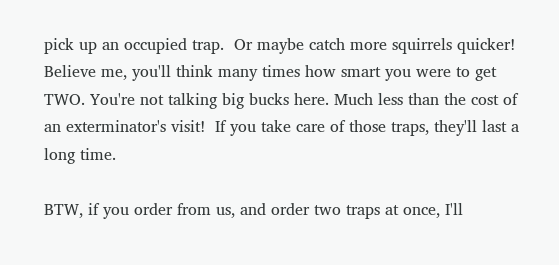pick up an occupied trap.  Or maybe catch more squirrels quicker!  Believe me, you'll think many times how smart you were to get TWO. You're not talking big bucks here. Much less than the cost of an exterminator's visit!  If you take care of those traps, they'll last a long time.

BTW, if you order from us, and order two traps at once, I'll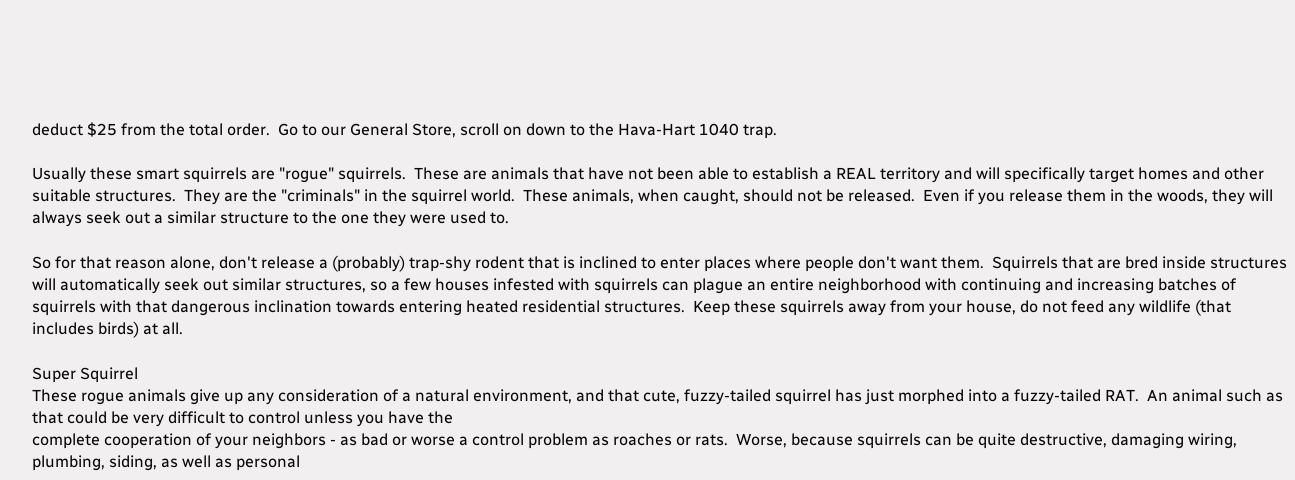deduct $25 from the total order.  Go to our General Store, scroll on down to the Hava-Hart 1040 trap.

Usually these smart squirrels are "rogue" squirrels.  These are animals that have not been able to establish a REAL territory and will specifically target homes and other suitable structures.  They are the "criminals" in the squirrel world.  These animals, when caught, should not be released.  Even if you release them in the woods, they will always seek out a similar structure to the one they were used to.

So for that reason alone, don't release a (probably) trap-shy rodent that is inclined to enter places where people don't want them.  Squirrels that are bred inside structures will automatically seek out similar structures, so a few houses infested with squirrels can plague an entire neighborhood with continuing and increasing batches of squirrels with that dangerous inclination towards entering heated residential structures.  Keep these squirrels away from your house, do not feed any wildlife (that includes birds) at all.

Super Squirrel
These rogue animals give up any consideration of a natural environment, and that cute, fuzzy-tailed squirrel has just morphed into a fuzzy-tailed RAT.  An animal such as that could be very difficult to control unless you have the
complete cooperation of your neighbors - as bad or worse a control problem as roaches or rats.  Worse, because squirrels can be quite destructive, damaging wiring, plumbing, siding, as well as personal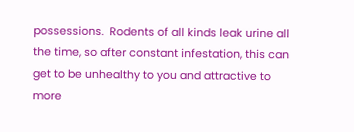possessions.  Rodents of all kinds leak urine all the time, so after constant infestation, this can get to be unhealthy to you and attractive to more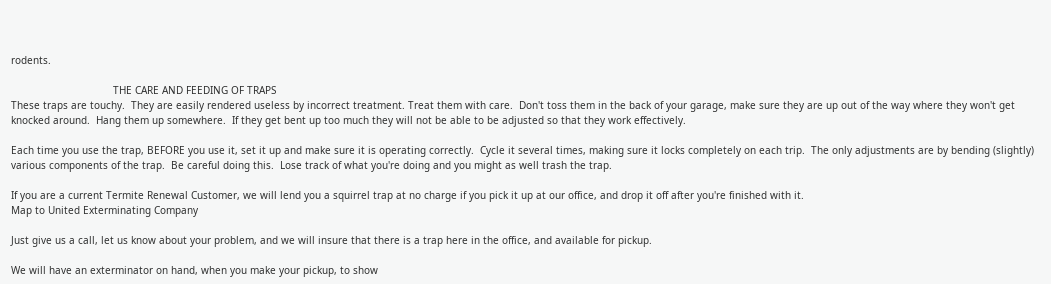rodents.

                                  THE CARE AND FEEDING OF TRAPS
These traps are touchy.  They are easily rendered useless by incorrect treatment. Treat them with care.  Don't toss them in the back of your garage, make sure they are up out of the way where they won't get knocked around.  Hang them up somewhere.  If they get bent up too much they will not be able to be adjusted so that they work effectively.

Each time you use the trap, BEFORE you use it, set it up and make sure it is operating correctly.  Cycle it several times, making sure it locks completely on each trip.  The only adjustments are by bending (slightly) various components of the trap.  Be careful doing this.  Lose track of what you're doing and you might as well trash the trap.

If you are a current Termite Renewal Customer, we will lend you a squirrel trap at no charge if you pick it up at our office, and drop it off after you're finished with it.
Map to United Exterminating Company

Just give us a call, let us know about your problem, and we will insure that there is a trap here in the office, and available for pickup.

We will have an exterminator on hand, when you make your pickup, to show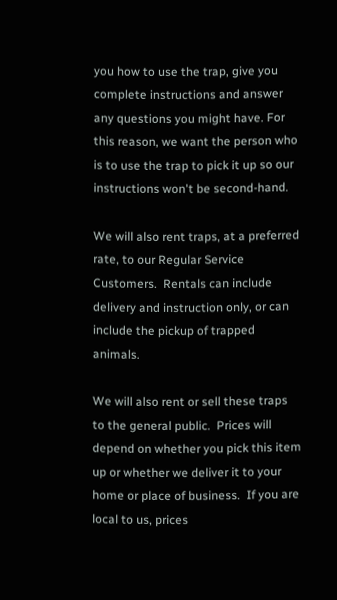you how to use the trap, give you complete instructions and answer any questions you might have. For this reason, we want the person who is to use the trap to pick it up so our instructions won't be second-hand.

We will also rent traps, at a preferred rate, to our Regular Service Customers.  Rentals can include delivery and instruction only, or can include the pickup of trapped animals.

We will also rent or sell these traps to the general public.  Prices will depend on whether you pick this item up or whether we deliver it to your home or place of business.  If you are local to us, prices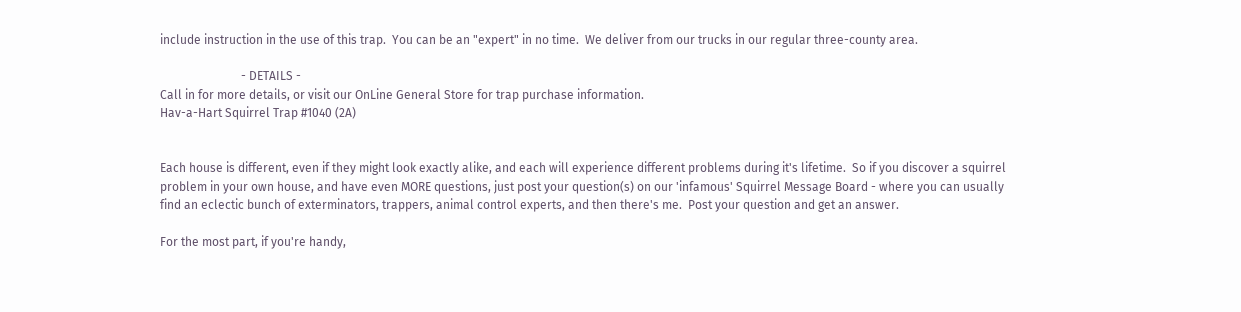include instruction in the use of this trap.  You can be an "expert" in no time.  We deliver from our trucks in our regular three-county area.

                           - DETAILS -
Call in for more details, or visit our OnLine General Store for trap purchase information.
Hav-a-Hart Squirrel Trap #1040 (2A)


Each house is different, even if they might look exactly alike, and each will experience different problems during it's lifetime.  So if you discover a squirrel problem in your own house, and have even MORE questions, just post your question(s) on our 'infamous' Squirrel Message Board - where you can usually find an eclectic bunch of exterminators, trappers, animal control experts, and then there's me.  Post your question and get an answer.

For the most part, if you're handy,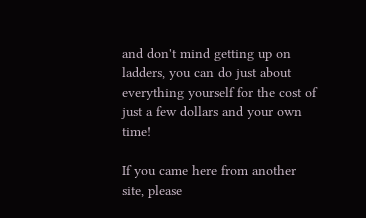and don't mind getting up on ladders, you can do just about everything yourself for the cost of just a few dollars and your own time!

If you came here from another site, please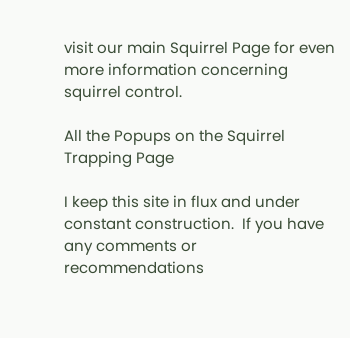visit our main Squirrel Page for even more information concerning squirrel control.

All the Popups on the Squirrel Trapping Page

I keep this site in flux and under constant construction.  If you have any comments or
recommendations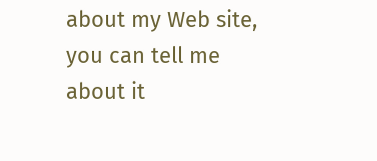about my Web site, you can tell me about it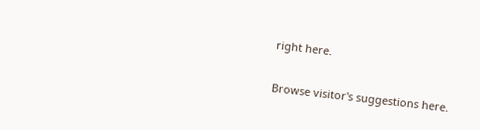right here.

Browse visitor's suggestions here.